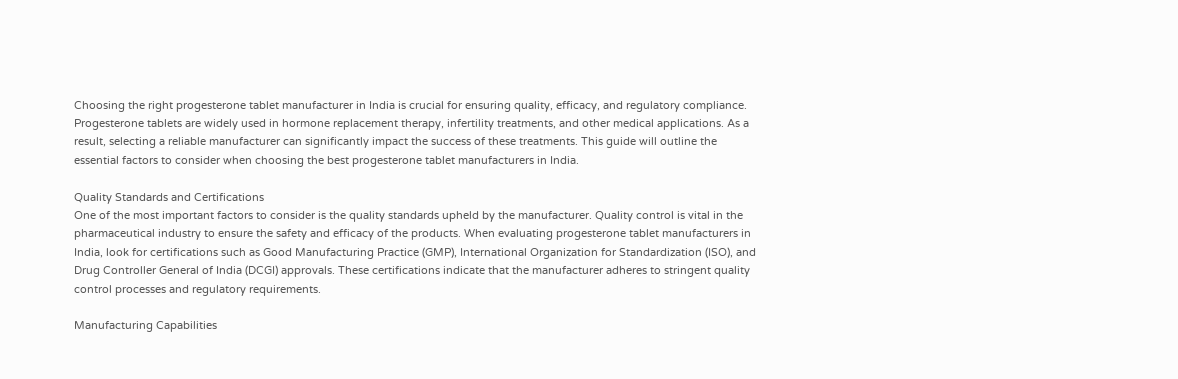Choosing the right progesterone tablet manufacturer in India is crucial for ensuring quality, efficacy, and regulatory compliance. Progesterone tablets are widely used in hormone replacement therapy, infertility treatments, and other medical applications. As a result, selecting a reliable manufacturer can significantly impact the success of these treatments. This guide will outline the essential factors to consider when choosing the best progesterone tablet manufacturers in India.

Quality Standards and Certifications
One of the most important factors to consider is the quality standards upheld by the manufacturer. Quality control is vital in the pharmaceutical industry to ensure the safety and efficacy of the products. When evaluating progesterone tablet manufacturers in India, look for certifications such as Good Manufacturing Practice (GMP), International Organization for Standardization (ISO), and Drug Controller General of India (DCGI) approvals. These certifications indicate that the manufacturer adheres to stringent quality control processes and regulatory requirements.

Manufacturing Capabilities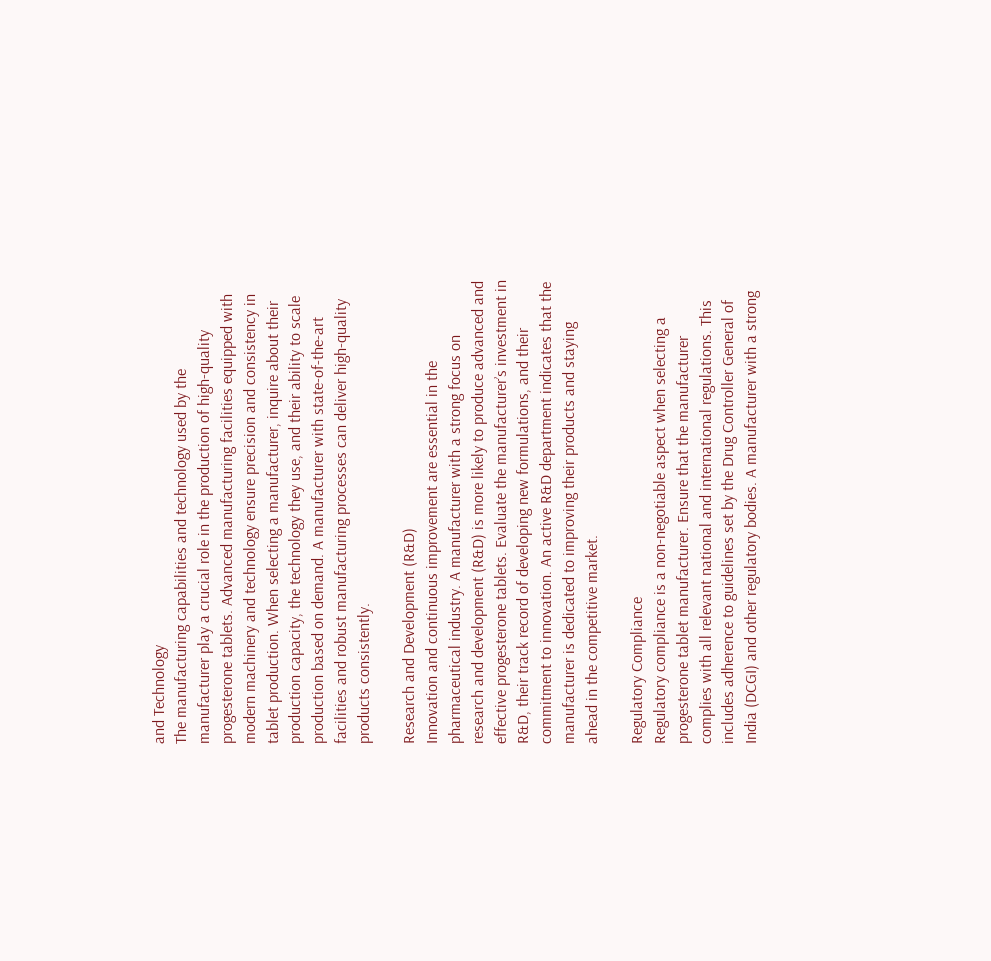and Technology
The manufacturing capabilities and technology used by the manufacturer play a crucial role in the production of high-quality progesterone tablets. Advanced manufacturing facilities equipped with modern machinery and technology ensure precision and consistency in tablet production. When selecting a manufacturer, inquire about their production capacity, the technology they use, and their ability to scale production based on demand. A manufacturer with state-of-the-art facilities and robust manufacturing processes can deliver high-quality products consistently.

Research and Development (R&D)
Innovation and continuous improvement are essential in the pharmaceutical industry. A manufacturer with a strong focus on research and development (R&D) is more likely to produce advanced and effective progesterone tablets. Evaluate the manufacturer’s investment in R&D, their track record of developing new formulations, and their commitment to innovation. An active R&D department indicates that the manufacturer is dedicated to improving their products and staying ahead in the competitive market.

Regulatory Compliance
Regulatory compliance is a non-negotiable aspect when selecting a progesterone tablet manufacturer. Ensure that the manufacturer complies with all relevant national and international regulations. This includes adherence to guidelines set by the Drug Controller General of India (DCGI) and other regulatory bodies. A manufacturer with a strong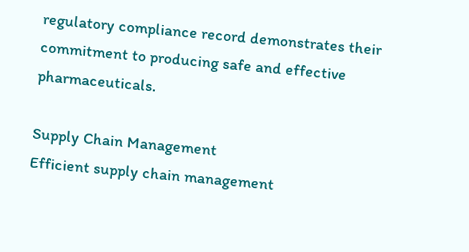regulatory compliance record demonstrates their commitment to producing safe and effective pharmaceuticals.

Supply Chain Management
Efficient supply chain management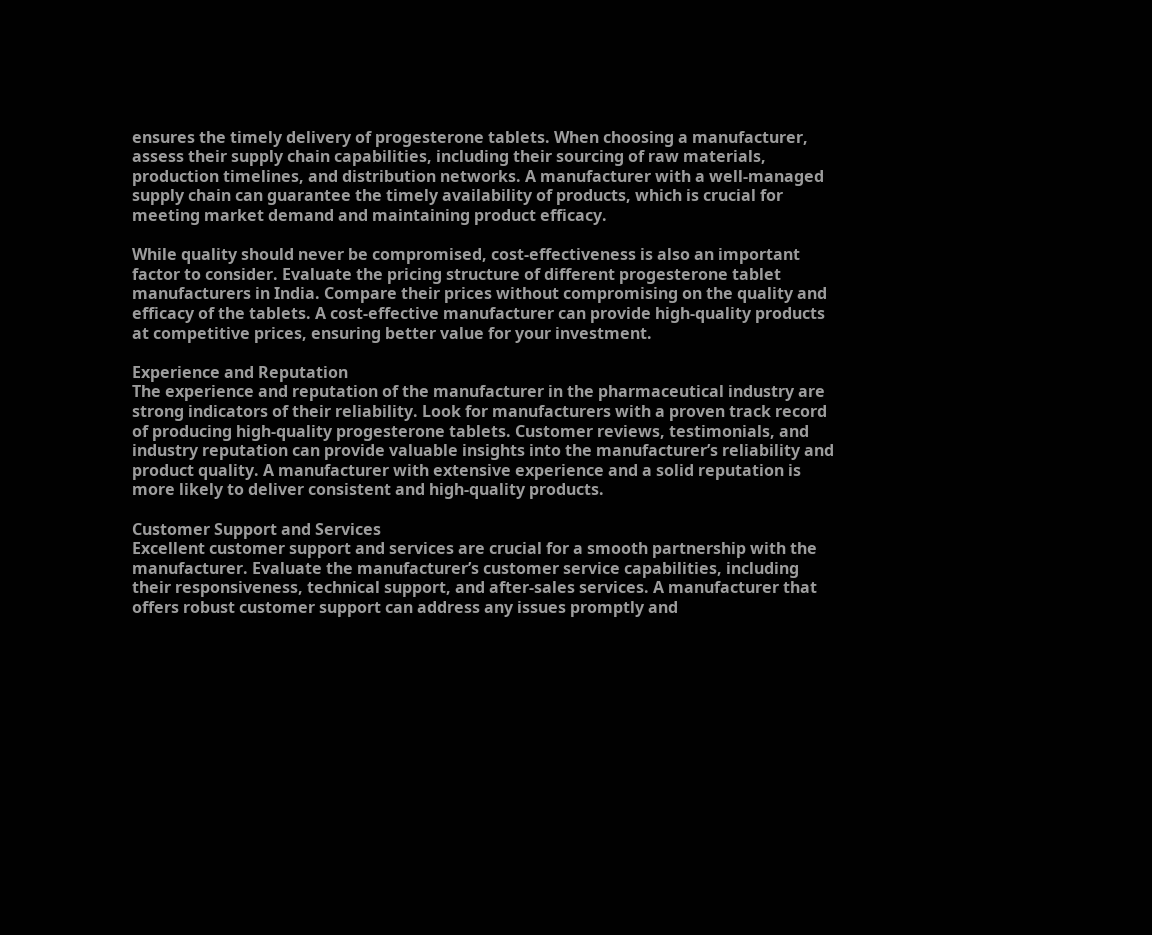ensures the timely delivery of progesterone tablets. When choosing a manufacturer, assess their supply chain capabilities, including their sourcing of raw materials, production timelines, and distribution networks. A manufacturer with a well-managed supply chain can guarantee the timely availability of products, which is crucial for meeting market demand and maintaining product efficacy.

While quality should never be compromised, cost-effectiveness is also an important factor to consider. Evaluate the pricing structure of different progesterone tablet manufacturers in India. Compare their prices without compromising on the quality and efficacy of the tablets. A cost-effective manufacturer can provide high-quality products at competitive prices, ensuring better value for your investment.

Experience and Reputation
The experience and reputation of the manufacturer in the pharmaceutical industry are strong indicators of their reliability. Look for manufacturers with a proven track record of producing high-quality progesterone tablets. Customer reviews, testimonials, and industry reputation can provide valuable insights into the manufacturer’s reliability and product quality. A manufacturer with extensive experience and a solid reputation is more likely to deliver consistent and high-quality products.

Customer Support and Services
Excellent customer support and services are crucial for a smooth partnership with the manufacturer. Evaluate the manufacturer’s customer service capabilities, including their responsiveness, technical support, and after-sales services. A manufacturer that offers robust customer support can address any issues promptly and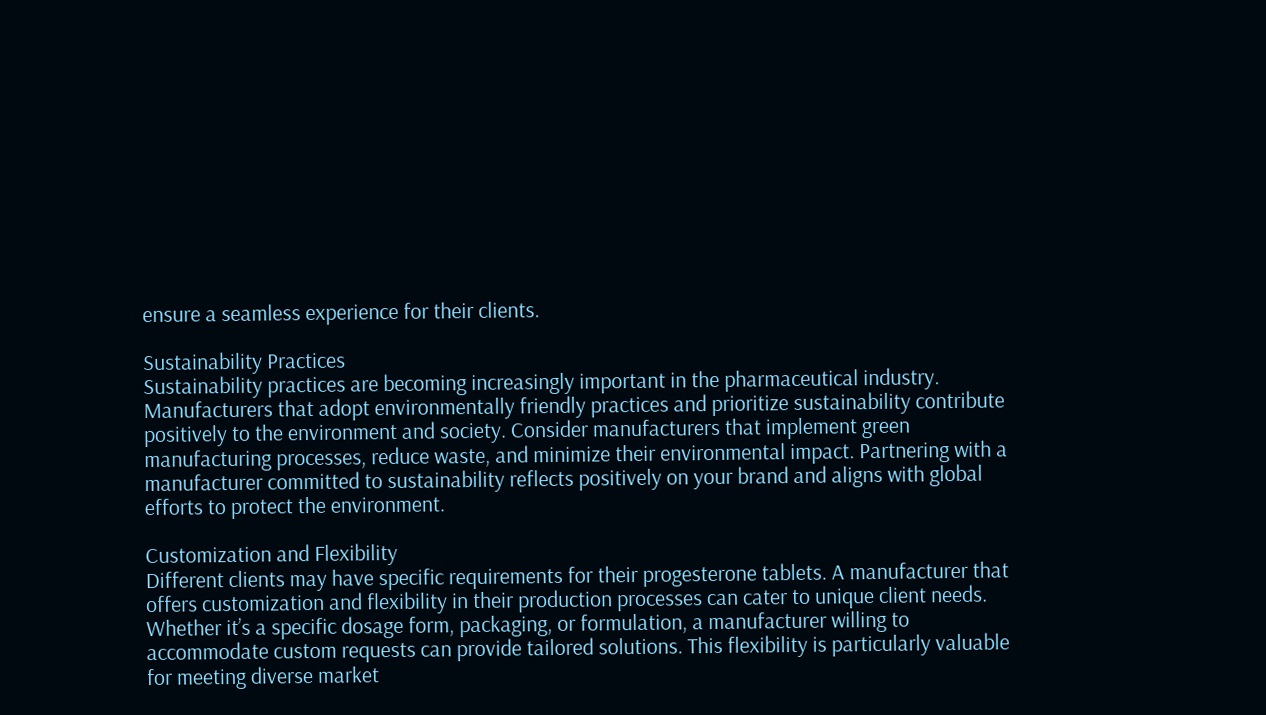ensure a seamless experience for their clients.

Sustainability Practices
Sustainability practices are becoming increasingly important in the pharmaceutical industry. Manufacturers that adopt environmentally friendly practices and prioritize sustainability contribute positively to the environment and society. Consider manufacturers that implement green manufacturing processes, reduce waste, and minimize their environmental impact. Partnering with a manufacturer committed to sustainability reflects positively on your brand and aligns with global efforts to protect the environment.

Customization and Flexibility
Different clients may have specific requirements for their progesterone tablets. A manufacturer that offers customization and flexibility in their production processes can cater to unique client needs. Whether it’s a specific dosage form, packaging, or formulation, a manufacturer willing to accommodate custom requests can provide tailored solutions. This flexibility is particularly valuable for meeting diverse market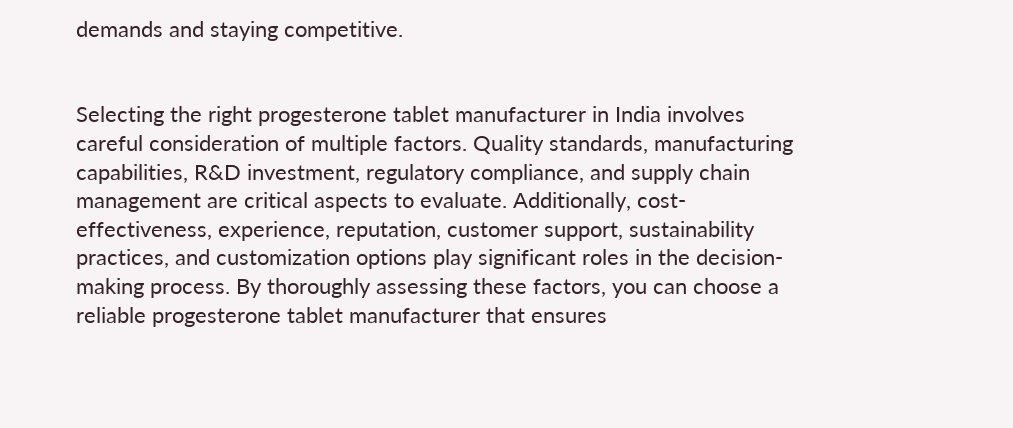demands and staying competitive.


Selecting the right progesterone tablet manufacturer in India involves careful consideration of multiple factors. Quality standards, manufacturing capabilities, R&D investment, regulatory compliance, and supply chain management are critical aspects to evaluate. Additionally, cost-effectiveness, experience, reputation, customer support, sustainability practices, and customization options play significant roles in the decision-making process. By thoroughly assessing these factors, you can choose a reliable progesterone tablet manufacturer that ensures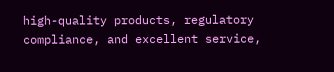high-quality products, regulatory compliance, and excellent service,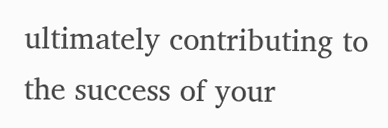ultimately contributing to the success of your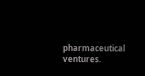pharmaceutical ventures.